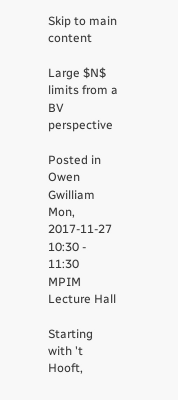Skip to main content

Large $N$ limits from a BV perspective

Posted in
Owen Gwilliam
Mon, 2017-11-27 10:30 - 11:30
MPIM Lecture Hall

Starting with 't Hooft,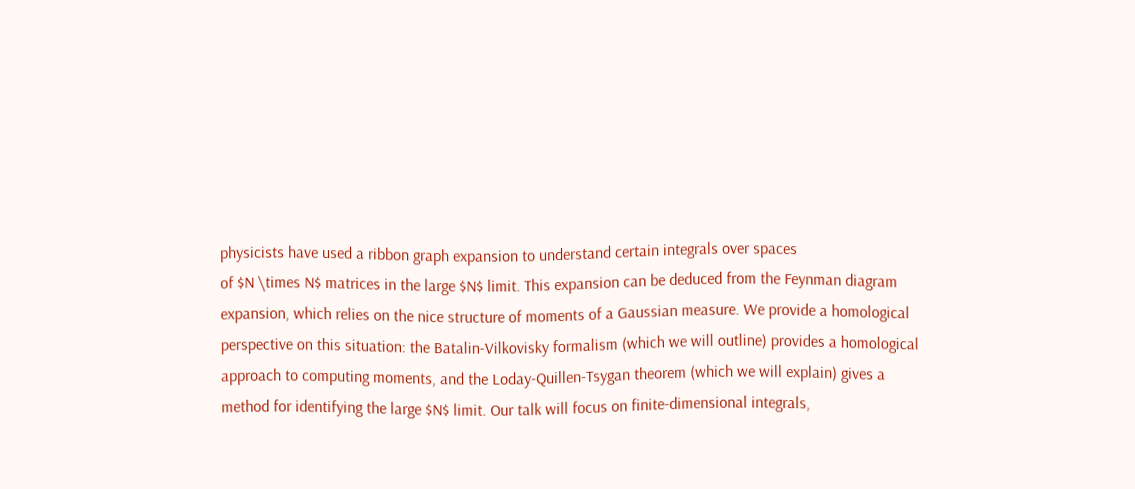physicists have used a ribbon graph expansion to understand certain integrals over spaces
of $N \times N$ matrices in the large $N$ limit. This expansion can be deduced from the Feynman diagram
expansion, which relies on the nice structure of moments of a Gaussian measure. We provide a homological
perspective on this situation: the Batalin-Vilkovisky formalism (which we will outline) provides a homological
approach to computing moments, and the Loday-Quillen-Tsygan theorem (which we will explain) gives a
method for identifying the large $N$ limit. Our talk will focus on finite-dimensional integrals,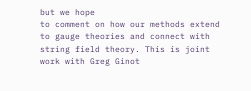but we hope
to comment on how our methods extend to gauge theories and connect with string field theory. This is joint
work with Greg Ginot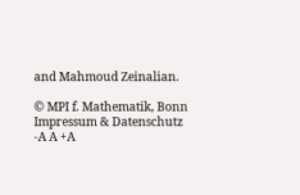and Mahmoud Zeinalian.

© MPI f. Mathematik, Bonn Impressum & Datenschutz
-A A +A